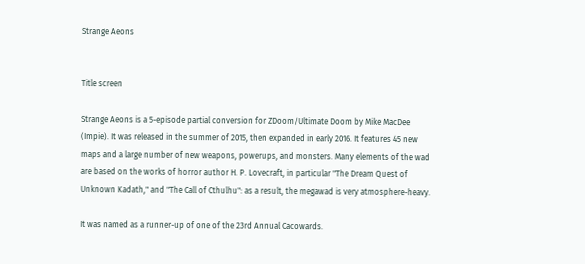Strange Aeons


Title screen

Strange Aeons is a 5-episode partial conversion for ZDoom/Ultimate Doom by Mike MacDee (Impie). It was released in the summer of 2015, then expanded in early 2016. It features 45 new maps and a large number of new weapons, powerups, and monsters. Many elements of the wad are based on the works of horror author H. P. Lovecraft, in particular "The Dream Quest of Unknown Kadath," and "The Call of Cthulhu": as a result, the megawad is very atmosphere-heavy.

It was named as a runner-up of one of the 23rd Annual Cacowards.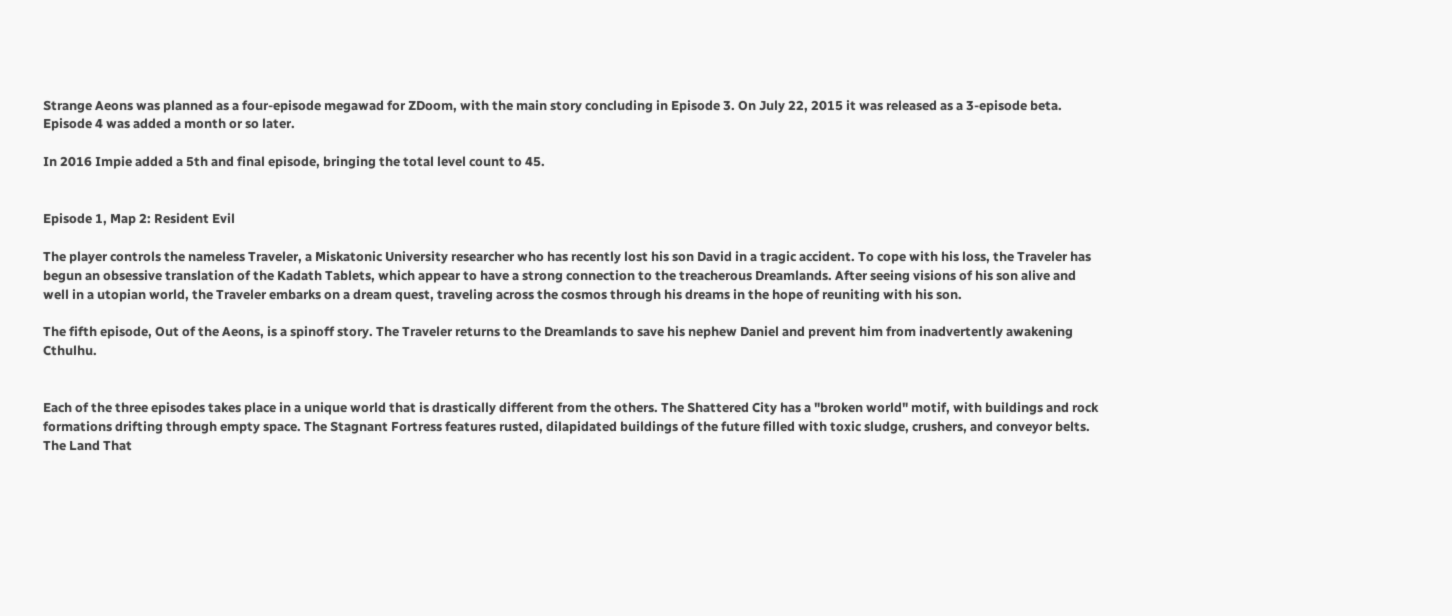Strange Aeons was planned as a four-episode megawad for ZDoom, with the main story concluding in Episode 3. On July 22, 2015 it was released as a 3-episode beta. Episode 4 was added a month or so later.

In 2016 Impie added a 5th and final episode, bringing the total level count to 45.


Episode 1, Map 2: Resident Evil

The player controls the nameless Traveler, a Miskatonic University researcher who has recently lost his son David in a tragic accident. To cope with his loss, the Traveler has begun an obsessive translation of the Kadath Tablets, which appear to have a strong connection to the treacherous Dreamlands. After seeing visions of his son alive and well in a utopian world, the Traveler embarks on a dream quest, traveling across the cosmos through his dreams in the hope of reuniting with his son.

The fifth episode, Out of the Aeons, is a spinoff story. The Traveler returns to the Dreamlands to save his nephew Daniel and prevent him from inadvertently awakening Cthulhu.


Each of the three episodes takes place in a unique world that is drastically different from the others. The Shattered City has a "broken world" motif, with buildings and rock formations drifting through empty space. The Stagnant Fortress features rusted, dilapidated buildings of the future filled with toxic sludge, crushers, and conveyor belts. The Land That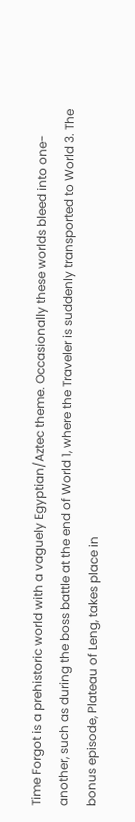Time Forgot is a prehistoric world with a vaguely Egyptian/Aztec theme. Occasionally these worlds bleed into one-another, such as during the boss battle at the end of World 1, where the Traveler is suddenly transported to World 3. The bonus episode, Plateau of Leng, takes place in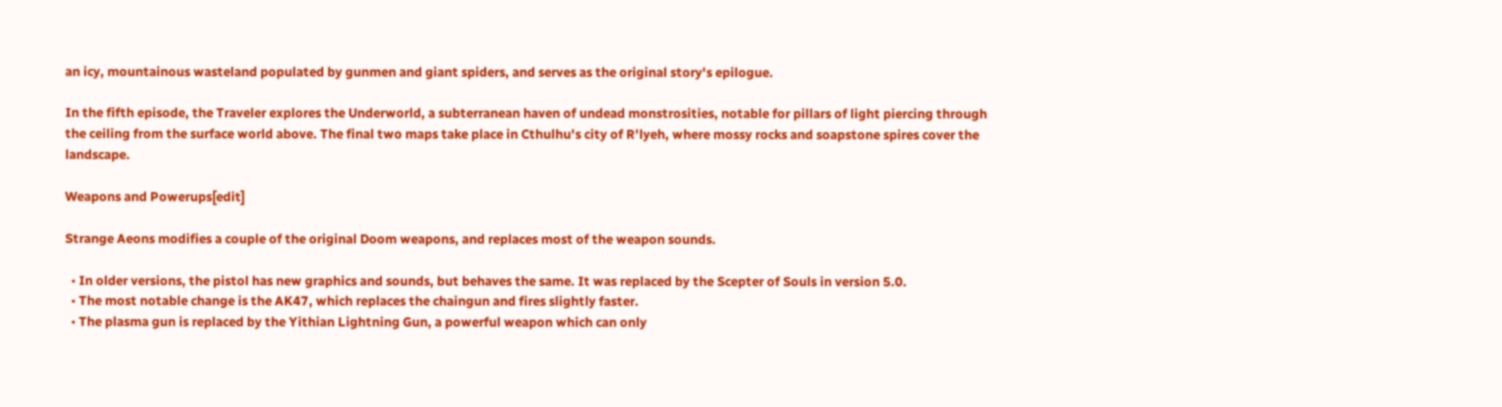an icy, mountainous wasteland populated by gunmen and giant spiders, and serves as the original story's epilogue.

In the fifth episode, the Traveler explores the Underworld, a subterranean haven of undead monstrosities, notable for pillars of light piercing through the ceiling from the surface world above. The final two maps take place in Cthulhu's city of R'lyeh, where mossy rocks and soapstone spires cover the landscape.

Weapons and Powerups[edit]

Strange Aeons modifies a couple of the original Doom weapons, and replaces most of the weapon sounds.

  • In older versions, the pistol has new graphics and sounds, but behaves the same. It was replaced by the Scepter of Souls in version 5.0.
  • The most notable change is the AK47, which replaces the chaingun and fires slightly faster.
  • The plasma gun is replaced by the Yithian Lightning Gun, a powerful weapon which can only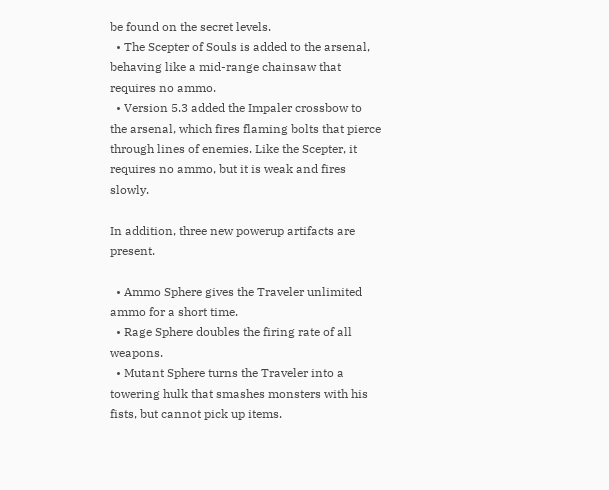be found on the secret levels.
  • The Scepter of Souls is added to the arsenal, behaving like a mid-range chainsaw that requires no ammo.
  • Version 5.3 added the Impaler crossbow to the arsenal, which fires flaming bolts that pierce through lines of enemies. Like the Scepter, it requires no ammo, but it is weak and fires slowly.

In addition, three new powerup artifacts are present.

  • Ammo Sphere gives the Traveler unlimited ammo for a short time.
  • Rage Sphere doubles the firing rate of all weapons.
  • Mutant Sphere turns the Traveler into a towering hulk that smashes monsters with his fists, but cannot pick up items.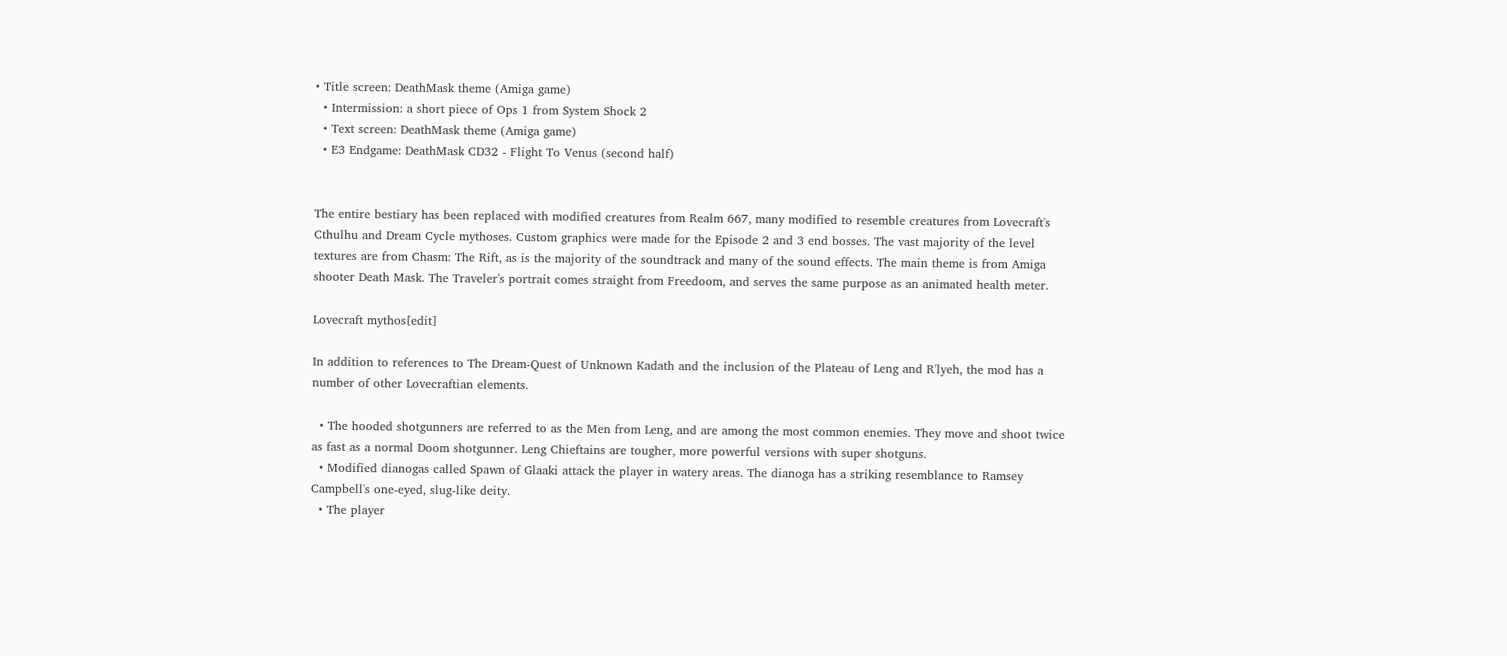• Title screen: DeathMask theme (Amiga game)
  • Intermission: a short piece of Ops 1 from System Shock 2
  • Text screen: DeathMask theme (Amiga game)
  • E3 Endgame: DeathMask CD32 - Flight To Venus (second half)


The entire bestiary has been replaced with modified creatures from Realm 667, many modified to resemble creatures from Lovecraft's Cthulhu and Dream Cycle mythoses. Custom graphics were made for the Episode 2 and 3 end bosses. The vast majority of the level textures are from Chasm: The Rift, as is the majority of the soundtrack and many of the sound effects. The main theme is from Amiga shooter Death Mask. The Traveler's portrait comes straight from Freedoom, and serves the same purpose as an animated health meter.

Lovecraft mythos[edit]

In addition to references to The Dream-Quest of Unknown Kadath and the inclusion of the Plateau of Leng and R'lyeh, the mod has a number of other Lovecraftian elements.

  • The hooded shotgunners are referred to as the Men from Leng, and are among the most common enemies. They move and shoot twice as fast as a normal Doom shotgunner. Leng Chieftains are tougher, more powerful versions with super shotguns.
  • Modified dianogas called Spawn of Glaaki attack the player in watery areas. The dianoga has a striking resemblance to Ramsey Campbell's one-eyed, slug-like deity.
  • The player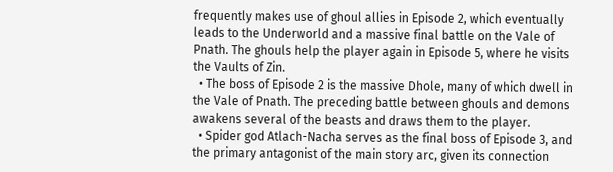frequently makes use of ghoul allies in Episode 2, which eventually leads to the Underworld and a massive final battle on the Vale of Pnath. The ghouls help the player again in Episode 5, where he visits the Vaults of Zin.
  • The boss of Episode 2 is the massive Dhole, many of which dwell in the Vale of Pnath. The preceding battle between ghouls and demons awakens several of the beasts and draws them to the player.
  • Spider god Atlach-Nacha serves as the final boss of Episode 3, and the primary antagonist of the main story arc, given its connection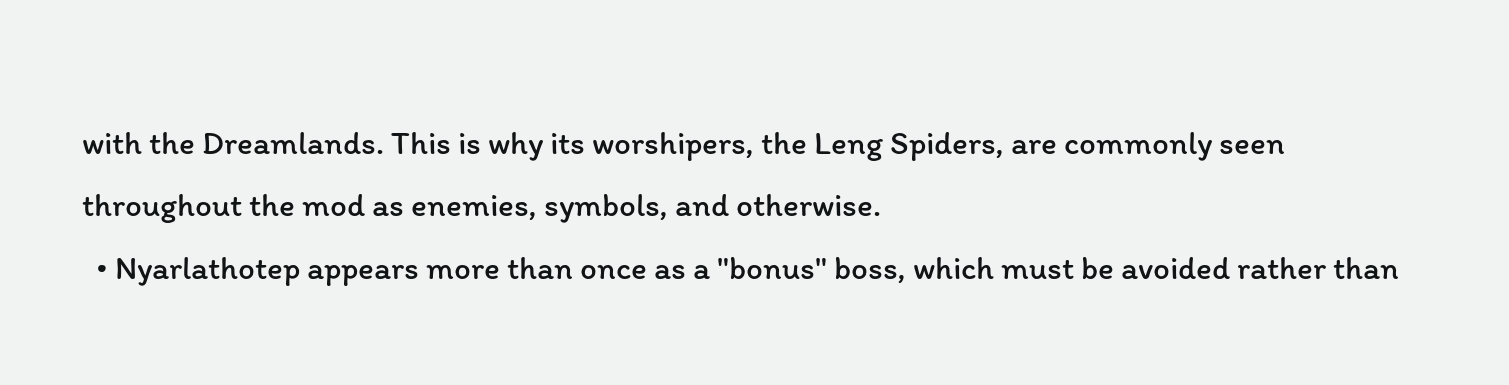with the Dreamlands. This is why its worshipers, the Leng Spiders, are commonly seen throughout the mod as enemies, symbols, and otherwise.
  • Nyarlathotep appears more than once as a "bonus" boss, which must be avoided rather than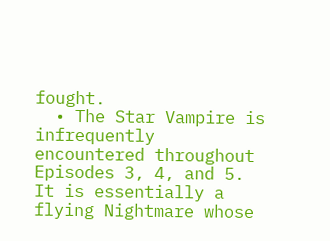fought.
  • The Star Vampire is infrequently encountered throughout Episodes 3, 4, and 5. It is essentially a flying Nightmare whose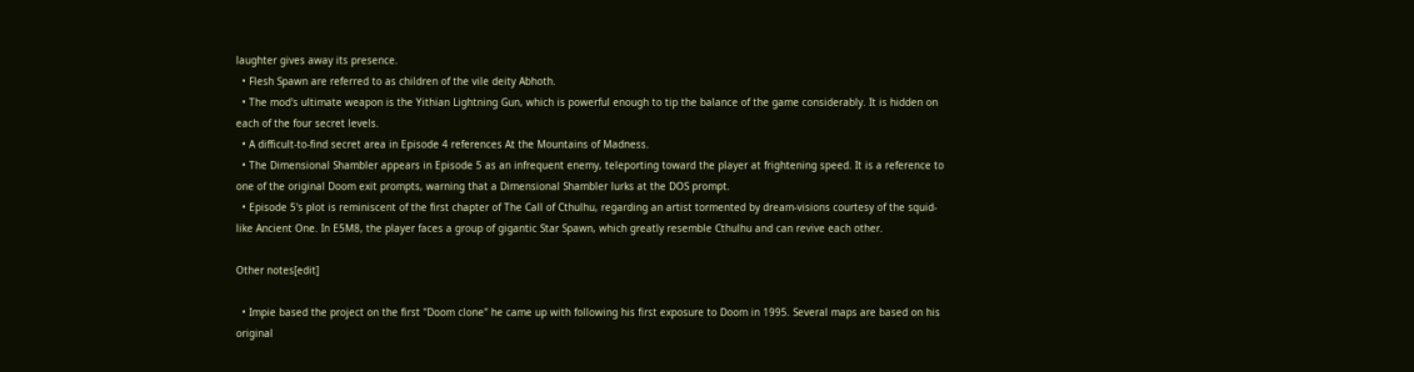laughter gives away its presence.
  • Flesh Spawn are referred to as children of the vile deity Abhoth.
  • The mod's ultimate weapon is the Yithian Lightning Gun, which is powerful enough to tip the balance of the game considerably. It is hidden on each of the four secret levels.
  • A difficult-to-find secret area in Episode 4 references At the Mountains of Madness.
  • The Dimensional Shambler appears in Episode 5 as an infrequent enemy, teleporting toward the player at frightening speed. It is a reference to one of the original Doom exit prompts, warning that a Dimensional Shambler lurks at the DOS prompt.
  • Episode 5's plot is reminiscent of the first chapter of The Call of Cthulhu, regarding an artist tormented by dream-visions courtesy of the squid-like Ancient One. In E5M8, the player faces a group of gigantic Star Spawn, which greatly resemble Cthulhu and can revive each other.

Other notes[edit]

  • Impie based the project on the first "Doom clone" he came up with following his first exposure to Doom in 1995. Several maps are based on his original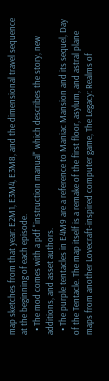map sketches from that year: E2M1, E3M4, E3M8, and the dimensional travel sequence at the beginning of each episode.
  • The mod comes with a pdf "instruction manual" which describes the story, new additions, and asset authors.
  • The purple tentacles in E4M9 are a reference to Maniac Mansion and its sequel, Day of the Tentacle. The map itself is a remake of the first floor, asylum, and astral plane maps from another Lovecraft-inspired computer game, The Legacy: Realms of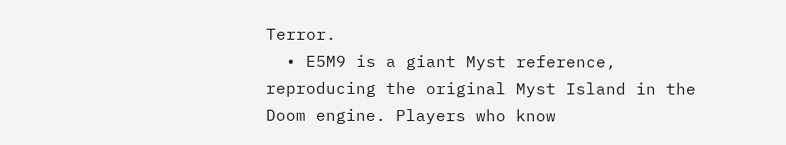Terror.
  • E5M9 is a giant Myst reference, reproducing the original Myst Island in the Doom engine. Players who know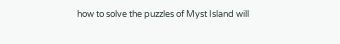how to solve the puzzles of Myst Island will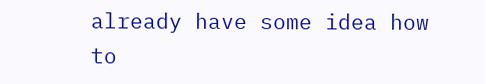already have some idea how to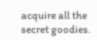acquire all the secret goodies.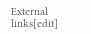External links[edit]